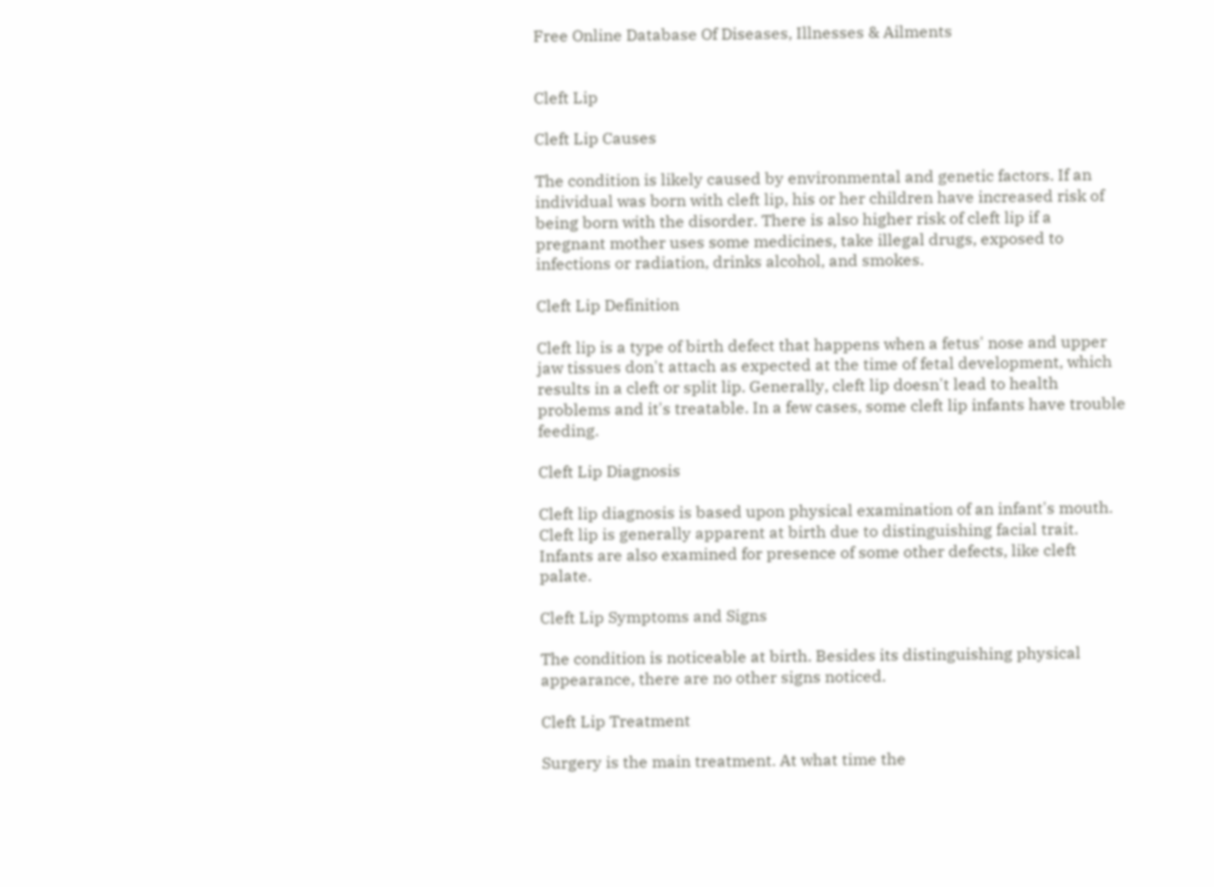Free Online Database Of Diseases, Illnesses & Ailments


Cleft Lip

Cleft Lip Causes

The condition is likely caused by environmental and genetic factors. If an individual was born with cleft lip, his or her children have increased risk of being born with the disorder. There is also higher risk of cleft lip if a pregnant mother uses some medicines, take illegal drugs, exposed to infections or radiation, drinks alcohol, and smokes.

Cleft Lip Definition

Cleft lip is a type of birth defect that happens when a fetus' nose and upper jaw tissues don't attach as expected at the time of fetal development, which results in a cleft or split lip. Generally, cleft lip doesn't lead to health problems and it's treatable. In a few cases, some cleft lip infants have trouble feeding.

Cleft Lip Diagnosis

Cleft lip diagnosis is based upon physical examination of an infant's mouth. Cleft lip is generally apparent at birth due to distinguishing facial trait. Infants are also examined for presence of some other defects, like cleft palate.

Cleft Lip Symptoms and Signs

The condition is noticeable at birth. Besides its distinguishing physical appearance, there are no other signs noticed.

Cleft Lip Treatment

Surgery is the main treatment. At what time the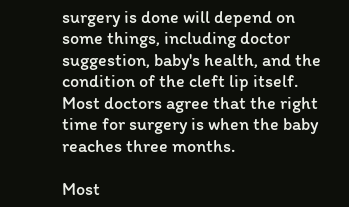surgery is done will depend on some things, including doctor suggestion, baby's health, and the condition of the cleft lip itself. Most doctors agree that the right time for surgery is when the baby reaches three months.

Most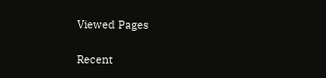Viewed Pages

Recent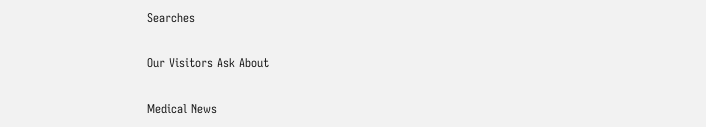Searches

Our Visitors Ask About

Medical News